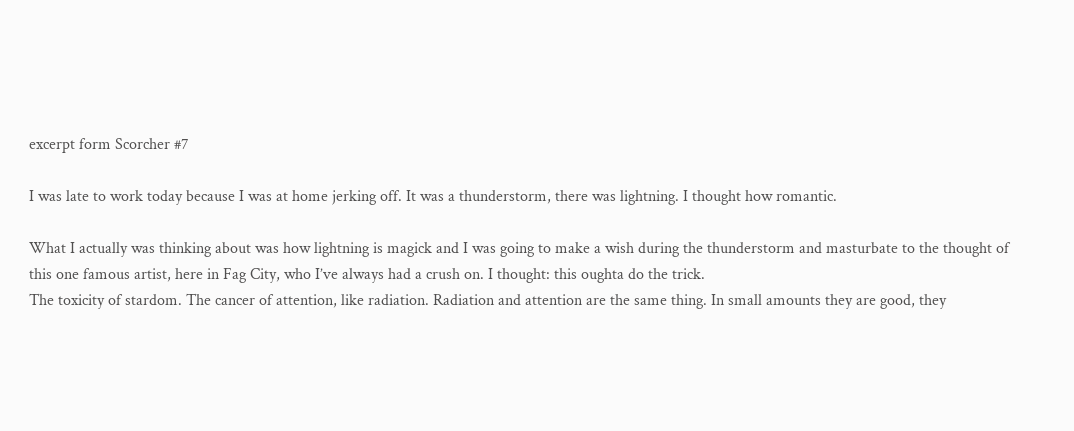excerpt form Scorcher #7

I was late to work today because I was at home jerking off. It was a thunderstorm, there was lightning. I thought how romantic.

What I actually was thinking about was how lightning is magick and I was going to make a wish during the thunderstorm and masturbate to the thought of this one famous artist, here in Fag City, who I’ve always had a crush on. I thought: this oughta do the trick.
The toxicity of stardom. The cancer of attention, like radiation. Radiation and attention are the same thing. In small amounts they are good, they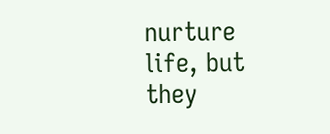nurture life, but they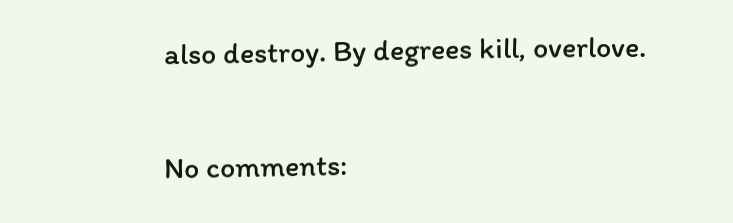also destroy. By degrees kill, overlove.

No comments: